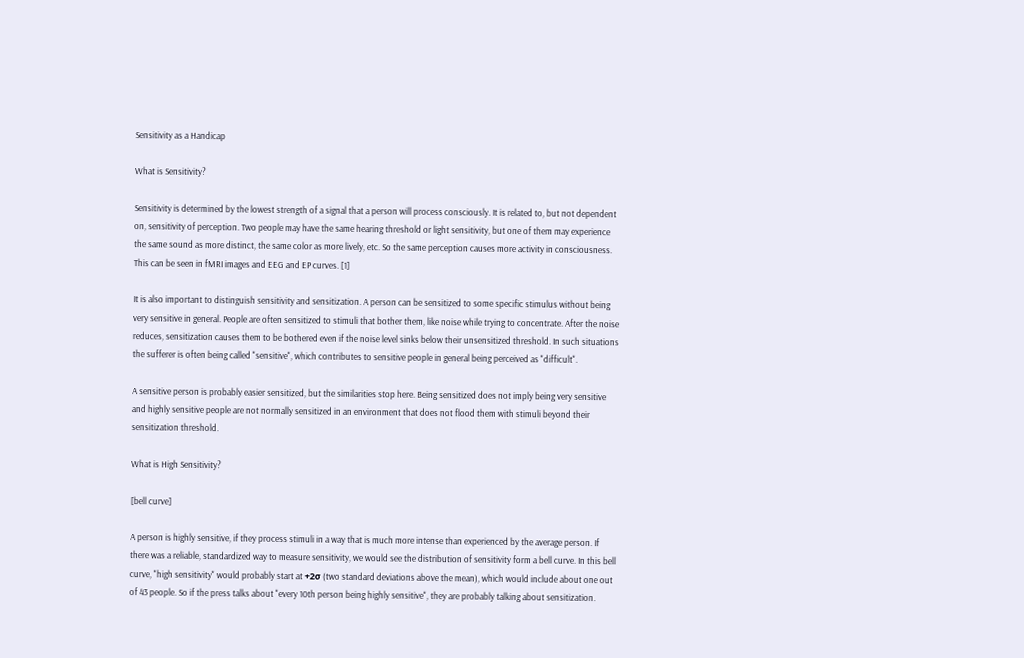Sensitivity as a Handicap

What is Sensitivity?

Sensitivity is determined by the lowest strength of a signal that a person will process consciously. It is related to, but not dependent on, sensitivity of perception. Two people may have the same hearing threshold or light sensitivity, but one of them may experience the same sound as more distinct, the same color as more lively, etc. So the same perception causes more activity in consciousness. This can be seen in fMRI images and EEG and EP curves. [1]

It is also important to distinguish sensitivity and sensitization. A person can be sensitized to some specific stimulus without being very sensitive in general. People are often sensitized to stimuli that bother them, like noise while trying to concentrate. After the noise reduces, sensitization causes them to be bothered even if the noise level sinks below their unsensitized threshold. In such situations the sufferer is often being called "sensitive", which contributes to sensitive people in general being perceived as "difficult".

A sensitive person is probably easier sensitized, but the similarities stop here. Being sensitized does not imply being very sensitive and highly sensitive people are not normally sensitized in an environment that does not flood them with stimuli beyond their sensitization threshold.

What is High Sensitivity?

[bell curve]

A person is highly sensitive, if they process stimuli in a way that is much more intense than experienced by the average person. If there was a reliable, standardized way to measure sensitivity, we would see the distribution of sensitivity form a bell curve. In this bell curve, "high sensitivity" would probably start at +2σ (two standard deviations above the mean), which would include about one out of 43 people. So if the press talks about "every 10th person being highly sensitive", they are probably talking about sensitization.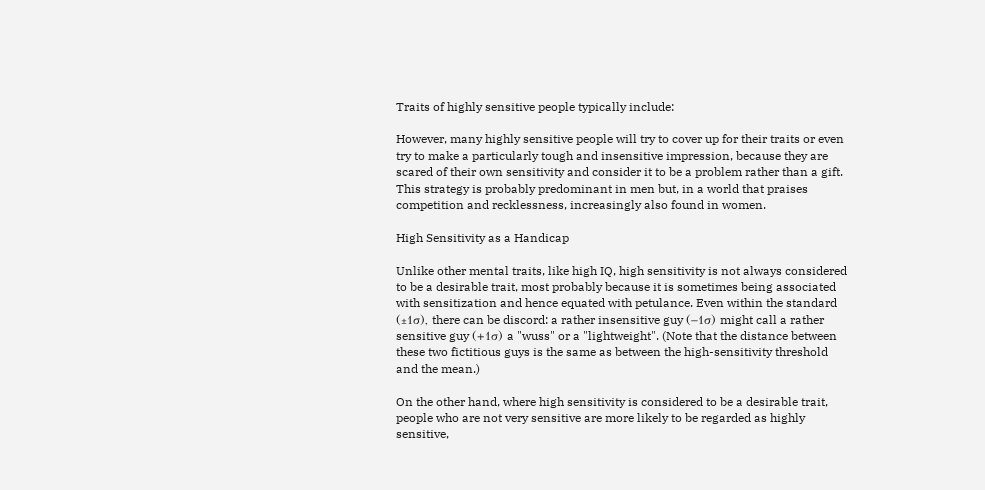Traits of highly sensitive people typically include:

However, many highly sensitive people will try to cover up for their traits or even try to make a particularly tough and insensitive impression, because they are scared of their own sensitivity and consider it to be a problem rather than a gift. This strategy is probably predominant in men but, in a world that praises competition and recklessness, increasingly also found in women.

High Sensitivity as a Handicap

Unlike other mental traits, like high IQ, high sensitivity is not always considered to be a desirable trait, most probably because it is sometimes being associated with sensitization and hence equated with petulance. Even within the standard (±1σ), there can be discord: a rather insensitive guy (−1σ) might call a rather sensitive guy (+1σ) a "wuss" or a "lightweight". (Note that the distance between these two fictitious guys is the same as between the high-sensitivity threshold and the mean.)

On the other hand, where high sensitivity is considered to be a desirable trait, people who are not very sensitive are more likely to be regarded as highly sensitive,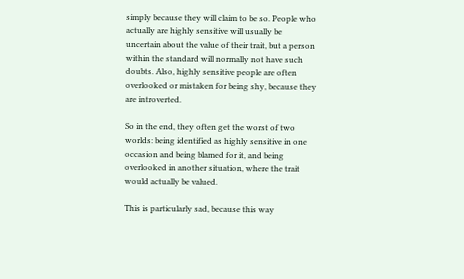simply because they will claim to be so. People who actually are highly sensitive will usually be uncertain about the value of their trait, but a person within the standard will normally not have such doubts. Also, highly sensitive people are often overlooked or mistaken for being shy, because they are introverted.

So in the end, they often get the worst of two worlds: being identified as highly sensitive in one occasion and being blamed for it, and being overlooked in another situation, where the trait would actually be valued.

This is particularly sad, because this way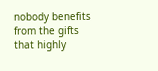nobody benefits from the gifts that highly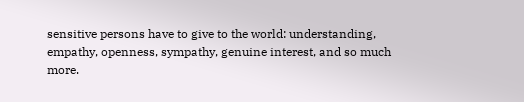sensitive persons have to give to the world: understanding, empathy, openness, sympathy, genuine interest, and so much more.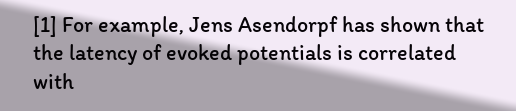[1] For example, Jens Asendorpf has shown that the latency of evoked potentials is correlated with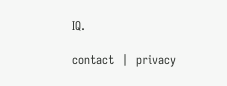IQ.

contact  |  privacy